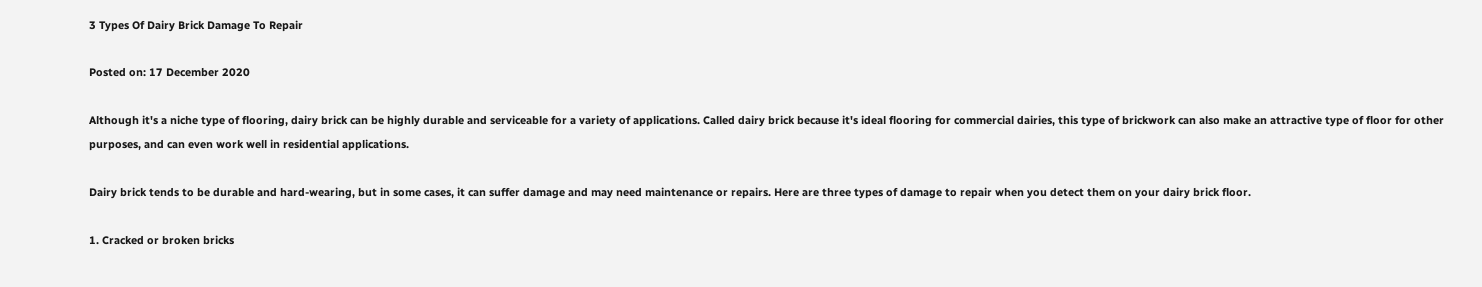3 Types Of Dairy Brick Damage To Repair

Posted on: 17 December 2020

Although it's a niche type of flooring, dairy brick can be highly durable and serviceable for a variety of applications. Called dairy brick because it's ideal flooring for commercial dairies, this type of brickwork can also make an attractive type of floor for other purposes, and can even work well in residential applications.

Dairy brick tends to be durable and hard-wearing, but in some cases, it can suffer damage and may need maintenance or repairs. Here are three types of damage to repair when you detect them on your dairy brick floor.

1. Cracked or broken bricks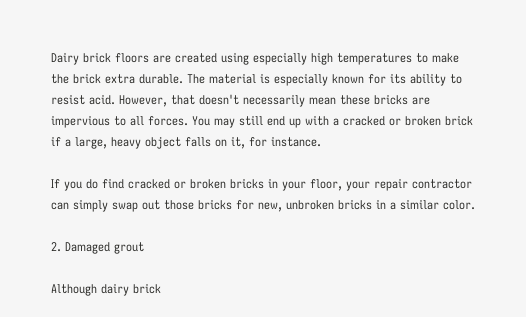Dairy brick floors are created using especially high temperatures to make the brick extra durable. The material is especially known for its ability to resist acid. However, that doesn't necessarily mean these bricks are impervious to all forces. You may still end up with a cracked or broken brick if a large, heavy object falls on it, for instance.

If you do find cracked or broken bricks in your floor, your repair contractor can simply swap out those bricks for new, unbroken bricks in a similar color.

2. Damaged grout

Although dairy brick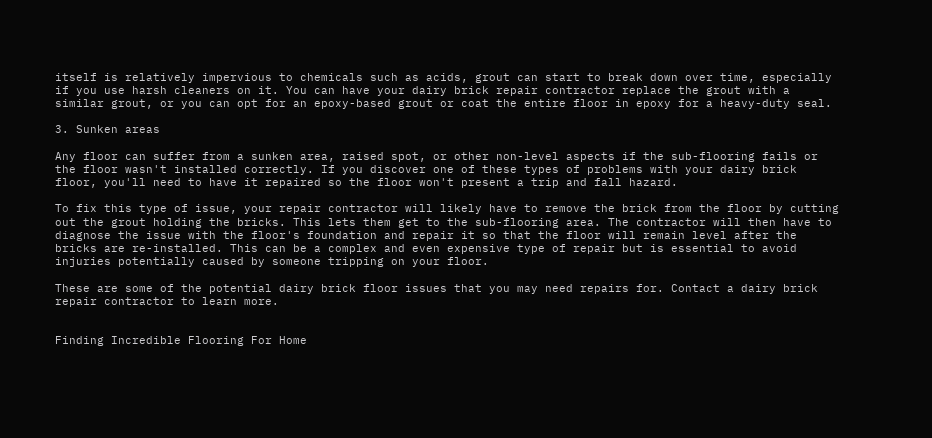itself is relatively impervious to chemicals such as acids, grout can start to break down over time, especially if you use harsh cleaners on it. You can have your dairy brick repair contractor replace the grout with a similar grout, or you can opt for an epoxy-based grout or coat the entire floor in epoxy for a heavy-duty seal.

3. Sunken areas

Any floor can suffer from a sunken area, raised spot, or other non-level aspects if the sub-flooring fails or the floor wasn't installed correctly. If you discover one of these types of problems with your dairy brick floor, you'll need to have it repaired so the floor won't present a trip and fall hazard.

To fix this type of issue, your repair contractor will likely have to remove the brick from the floor by cutting out the grout holding the bricks. This lets them get to the sub-flooring area. The contractor will then have to diagnose the issue with the floor's foundation and repair it so that the floor will remain level after the bricks are re-installed. This can be a complex and even expensive type of repair but is essential to avoid injuries potentially caused by someone tripping on your floor.

These are some of the potential dairy brick floor issues that you may need repairs for. Contact a dairy brick repair contractor to learn more.


Finding Incredible Flooring For Home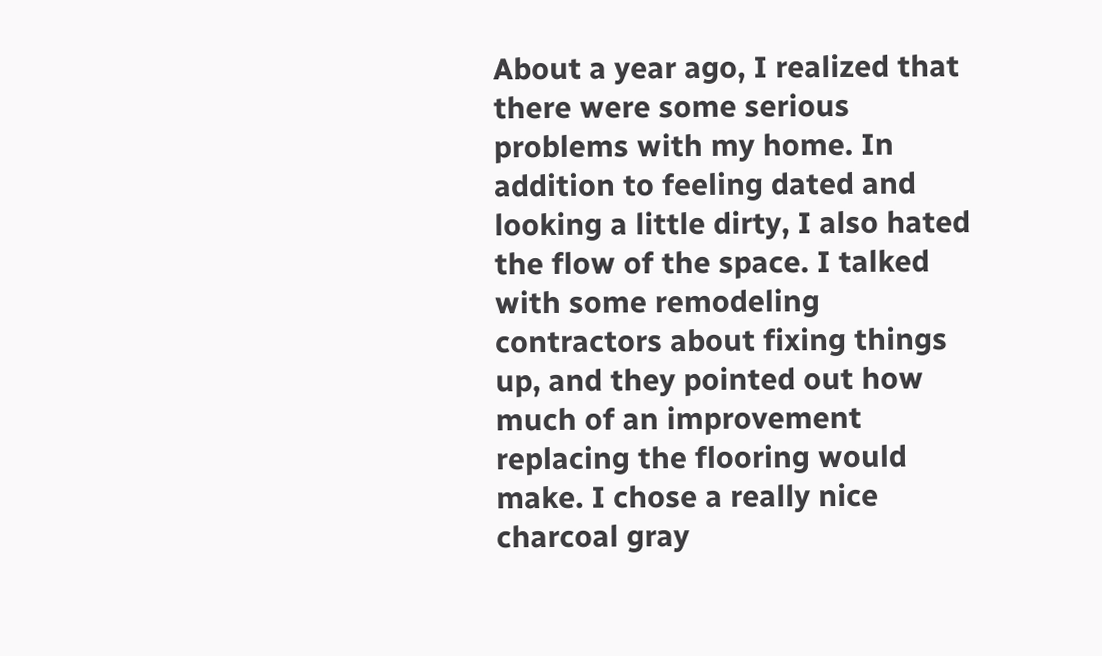About a year ago, I realized that there were some serious problems with my home. In addition to feeling dated and looking a little dirty, I also hated the flow of the space. I talked with some remodeling contractors about fixing things up, and they pointed out how much of an improvement replacing the flooring would make. I chose a really nice charcoal gray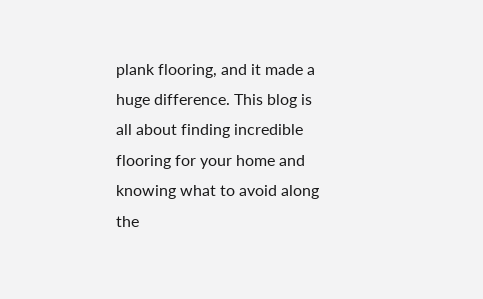plank flooring, and it made a huge difference. This blog is all about finding incredible flooring for your home and knowing what to avoid along the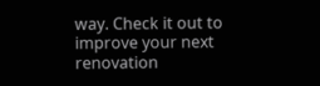way. Check it out to improve your next renovation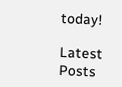today!

Latest Posts